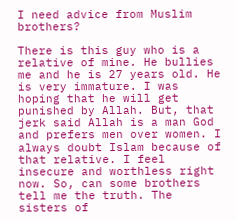I need advice from Muslim brothers?

There is this guy who is a relative of mine. He bullies me and he is 27 years old. He is very immature. I was hoping that he will get punished by Allah. But, that jerk said Allah is a man God and prefers men over women. I always doubt Islam because of that relative. I feel insecure and worthless right now. So, can some brothers tell me the truth. The sisters of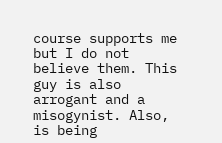course supports me but I do not believe them. This guy is also arrogant and a misogynist. Also, is being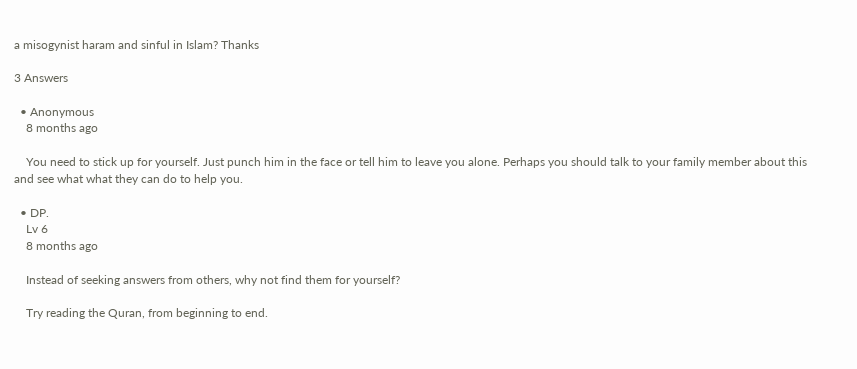a misogynist haram and sinful in Islam? Thanks

3 Answers

  • Anonymous
    8 months ago

    You need to stick up for yourself. Just punch him in the face or tell him to leave you alone. Perhaps you should talk to your family member about this and see what what they can do to help you.

  • DP.
    Lv 6
    8 months ago

    Instead of seeking answers from others, why not find them for yourself?

    Try reading the Quran, from beginning to end.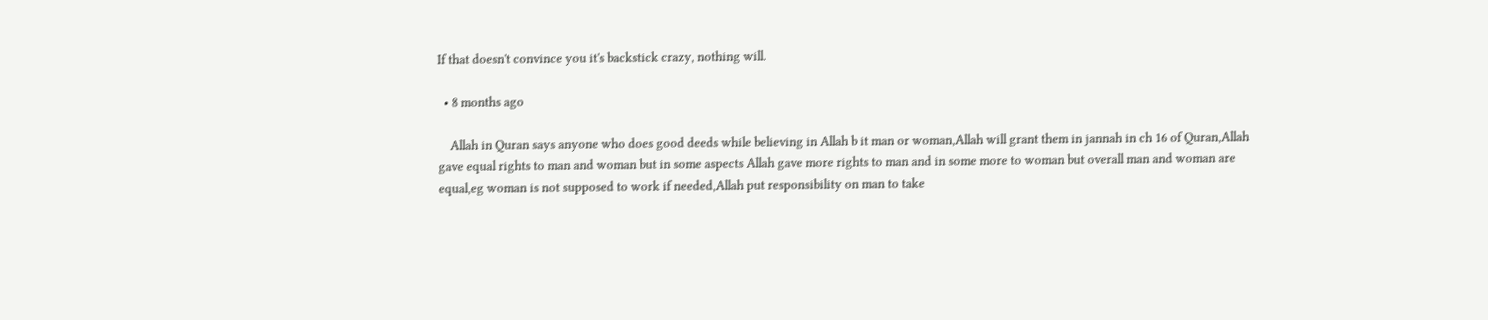If that doesn't convince you it's backstick crazy, nothing will.

  • 8 months ago

    Allah in Quran says anyone who does good deeds while believing in Allah b it man or woman,Allah will grant them in jannah in ch 16 of Quran,Allah gave equal rights to man and woman but in some aspects Allah gave more rights to man and in some more to woman but overall man and woman are equal,eg woman is not supposed to work if needed,Allah put responsibility on man to take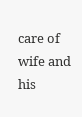care of wife and his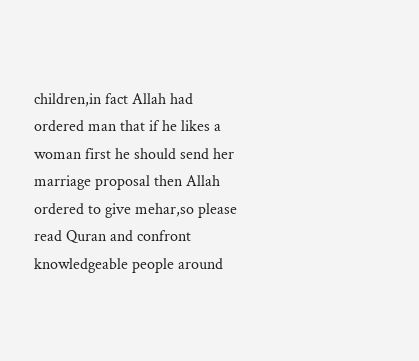children,in fact Allah had ordered man that if he likes a woman first he should send her marriage proposal then Allah ordered to give mehar,so please read Quran and confront knowledgeable people around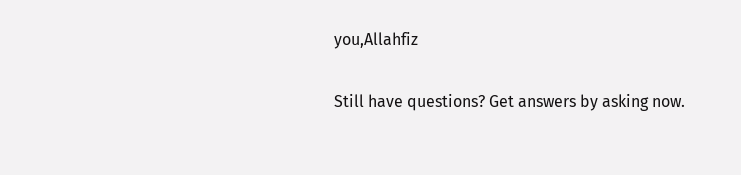you,Allahfiz

Still have questions? Get answers by asking now.